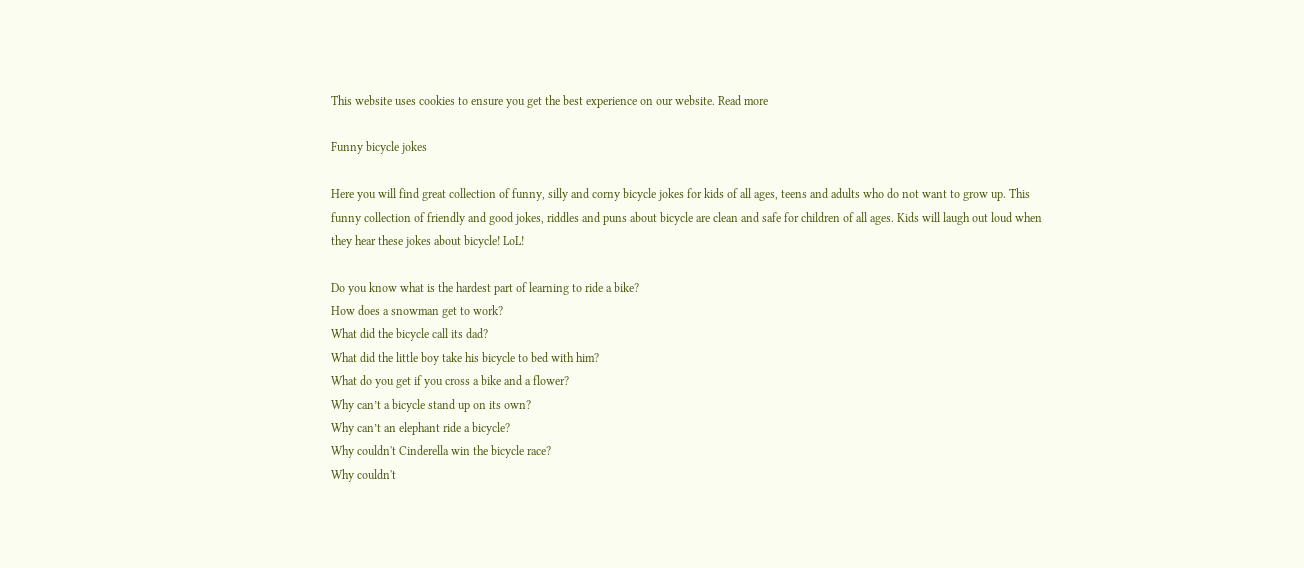This website uses cookies to ensure you get the best experience on our website. Read more

Funny bicycle jokes

Here you will find great collection of funny, silly and corny bicycle jokes for kids of all ages, teens and adults who do not want to grow up. This funny collection of friendly and good jokes, riddles and puns about bicycle are clean and safe for children of all ages. Kids will laugh out loud when they hear these jokes about bicycle! LoL!

Do you know what is the hardest part of learning to ride a bike?
How does a snowman get to work?
What did the bicycle call its dad?
What did the little boy take his bicycle to bed with him?
What do you get if you cross a bike and a flower?
Why can’t a bicycle stand up on its own?
Why can’t an elephant ride a bicycle?
Why couldn't Cinderella win the bicycle race?
Why couldn't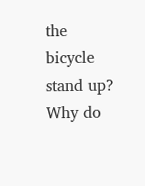the bicycle stand up?
Why do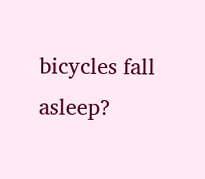bicycles fall asleep?